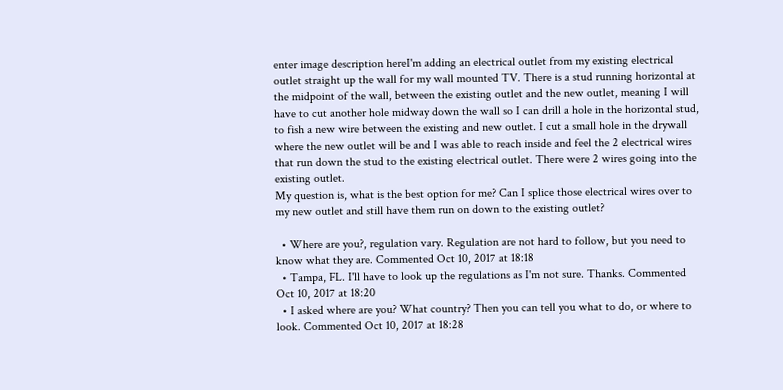enter image description hereI'm adding an electrical outlet from my existing electrical outlet straight up the wall for my wall mounted TV. There is a stud running horizontal at the midpoint of the wall, between the existing outlet and the new outlet, meaning I will have to cut another hole midway down the wall so I can drill a hole in the horizontal stud, to fish a new wire between the existing and new outlet. I cut a small hole in the drywall where the new outlet will be and I was able to reach inside and feel the 2 electrical wires that run down the stud to the existing electrical outlet. There were 2 wires going into the existing outlet.
My question is, what is the best option for me? Can I splice those electrical wires over to my new outlet and still have them run on down to the existing outlet?

  • Where are you?, regulation vary. Regulation are not hard to follow, but you need to know what they are. Commented Oct 10, 2017 at 18:18
  • Tampa, FL. I'll have to look up the regulations as I'm not sure. Thanks. Commented Oct 10, 2017 at 18:20
  • I asked where are you? What country? Then you can tell you what to do, or where to look. Commented Oct 10, 2017 at 18:28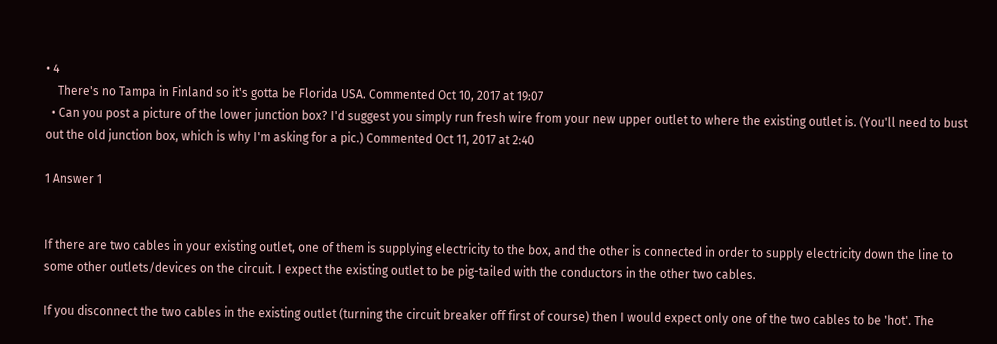• 4
    There's no Tampa in Finland so it's gotta be Florida USA. Commented Oct 10, 2017 at 19:07
  • Can you post a picture of the lower junction box? I'd suggest you simply run fresh wire from your new upper outlet to where the existing outlet is. (You'll need to bust out the old junction box, which is why I'm asking for a pic.) Commented Oct 11, 2017 at 2:40

1 Answer 1


If there are two cables in your existing outlet, one of them is supplying electricity to the box, and the other is connected in order to supply electricity down the line to some other outlets/devices on the circuit. I expect the existing outlet to be pig-tailed with the conductors in the other two cables.

If you disconnect the two cables in the existing outlet (turning the circuit breaker off first of course) then I would expect only one of the two cables to be 'hot'. The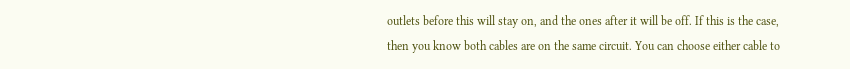outlets before this will stay on, and the ones after it will be off. If this is the case, then you know both cables are on the same circuit. You can choose either cable to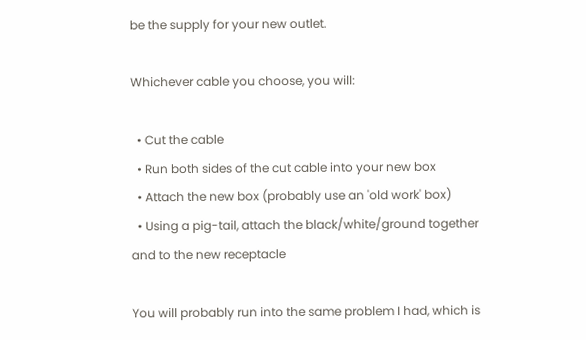be the supply for your new outlet.

Whichever cable you choose, you will:

  • Cut the cable
  • Run both sides of the cut cable into your new box
  • Attach the new box (probably use an 'old work' box)
  • Using a pig-tail, attach the black/white/ground together and to the new receptacle

You will probably run into the same problem I had, which is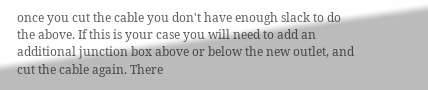once you cut the cable you don't have enough slack to do the above. If this is your case you will need to add an additional junction box above or below the new outlet, and cut the cable again. There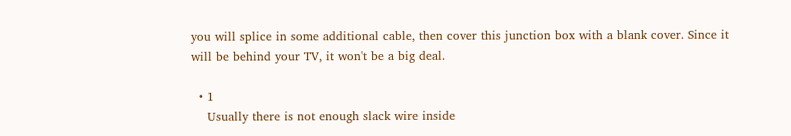you will splice in some additional cable, then cover this junction box with a blank cover. Since it will be behind your TV, it won't be a big deal.

  • 1
    Usually there is not enough slack wire inside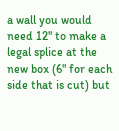a wall you would need 12" to make a legal splice at the new box (6" for each side that is cut) but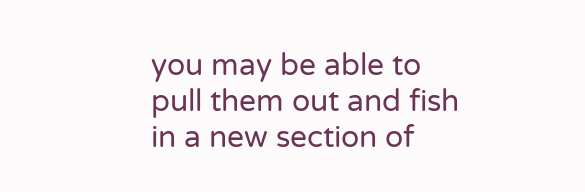you may be able to pull them out and fish in a new section of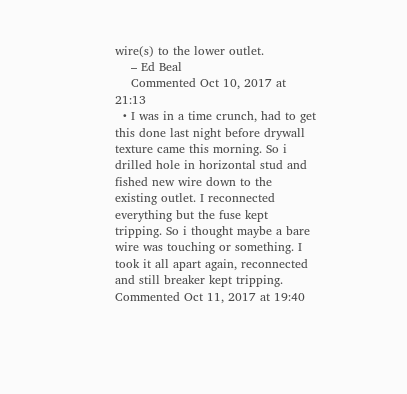wire(s) to the lower outlet.
    – Ed Beal
    Commented Oct 10, 2017 at 21:13
  • I was in a time crunch, had to get this done last night before drywall texture came this morning. So i drilled hole in horizontal stud and fished new wire down to the existing outlet. I reconnected everything but the fuse kept tripping. So i thought maybe a bare wire was touching or something. I took it all apart again, reconnected and still breaker kept tripping. Commented Oct 11, 2017 at 19:40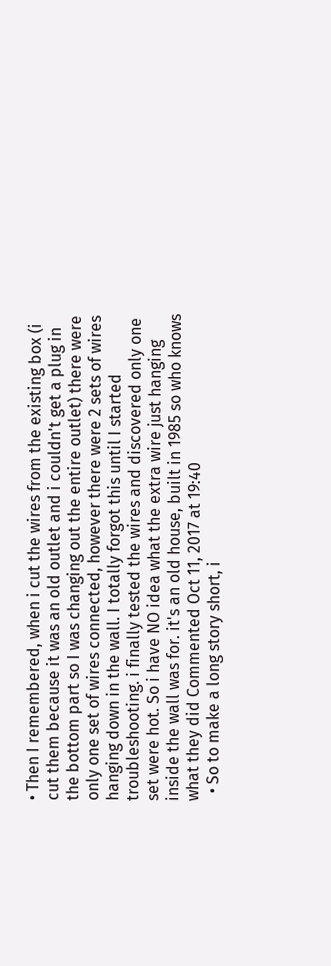• Then I remembered, when i cut the wires from the existing box (i cut them because it was an old outlet and i couldn't get a plug in the bottom part so I was changing out the entire outlet) there were only one set of wires connected, however there were 2 sets of wires hanging down in the wall. I totally forgot this until I started troubleshooting. i finally tested the wires and discovered only one set were hot. So i have NO idea what the extra wire just hanging inside the wall was for. it's an old house, built in 1985 so who knows what they did Commented Oct 11, 2017 at 19:40
  • So to make a long story short, i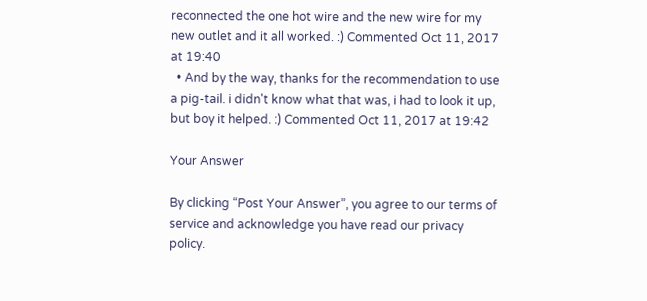reconnected the one hot wire and the new wire for my new outlet and it all worked. :) Commented Oct 11, 2017 at 19:40
  • And by the way, thanks for the recommendation to use a pig-tail. i didn't know what that was, i had to look it up, but boy it helped. :) Commented Oct 11, 2017 at 19:42

Your Answer

By clicking “Post Your Answer”, you agree to our terms of service and acknowledge you have read our privacy policy.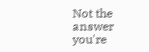Not the answer you're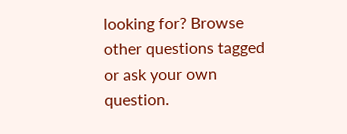looking for? Browse other questions tagged or ask your own question.